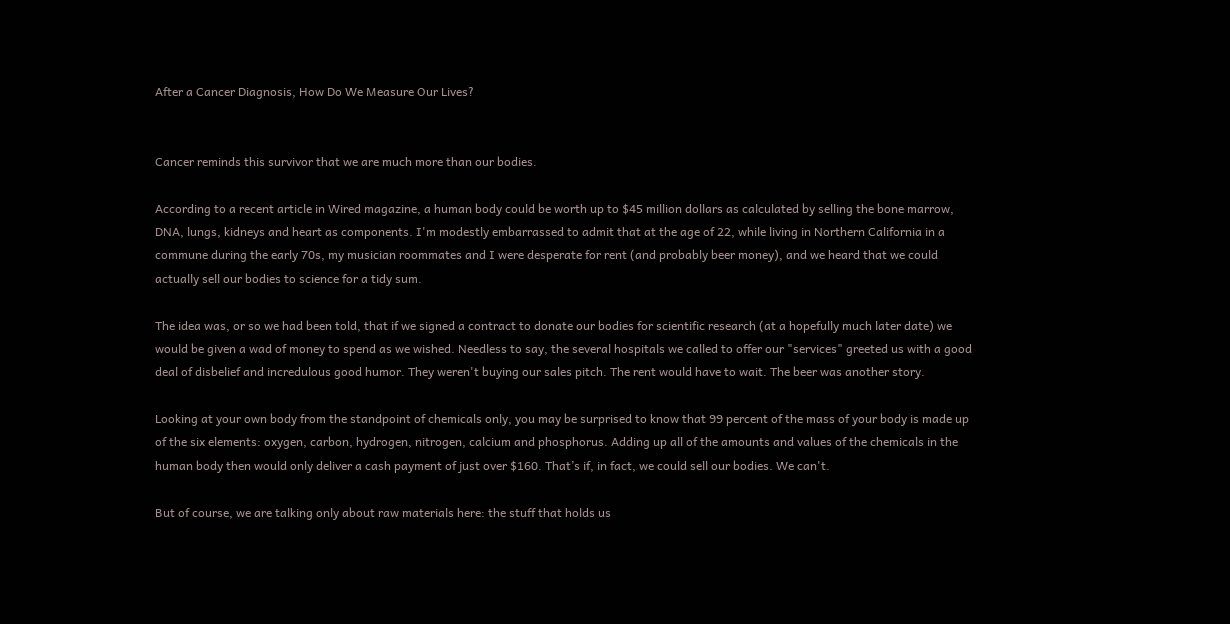After a Cancer Diagnosis, How Do We Measure Our Lives?


Cancer reminds this survivor that we are much more than our bodies.

According to a recent article in Wired magazine, a human body could be worth up to $45 million dollars as calculated by selling the bone marrow, DNA, lungs, kidneys and heart as components. I'm modestly embarrassed to admit that at the age of 22, while living in Northern California in a commune during the early 70s, my musician roommates and I were desperate for rent (and probably beer money), and we heard that we could actually sell our bodies to science for a tidy sum.

The idea was, or so we had been told, that if we signed a contract to donate our bodies for scientific research (at a hopefully much later date) we would be given a wad of money to spend as we wished. Needless to say, the several hospitals we called to offer our "services" greeted us with a good deal of disbelief and incredulous good humor. They weren't buying our sales pitch. The rent would have to wait. The beer was another story.

Looking at your own body from the standpoint of chemicals only, you may be surprised to know that 99 percent of the mass of your body is made up of the six elements: oxygen, carbon, hydrogen, nitrogen, calcium and phosphorus. Adding up all of the amounts and values of the chemicals in the human body then would only deliver a cash payment of just over $160. That’s if, in fact, we could sell our bodies. We can't.

But of course, we are talking only about raw materials here: the stuff that holds us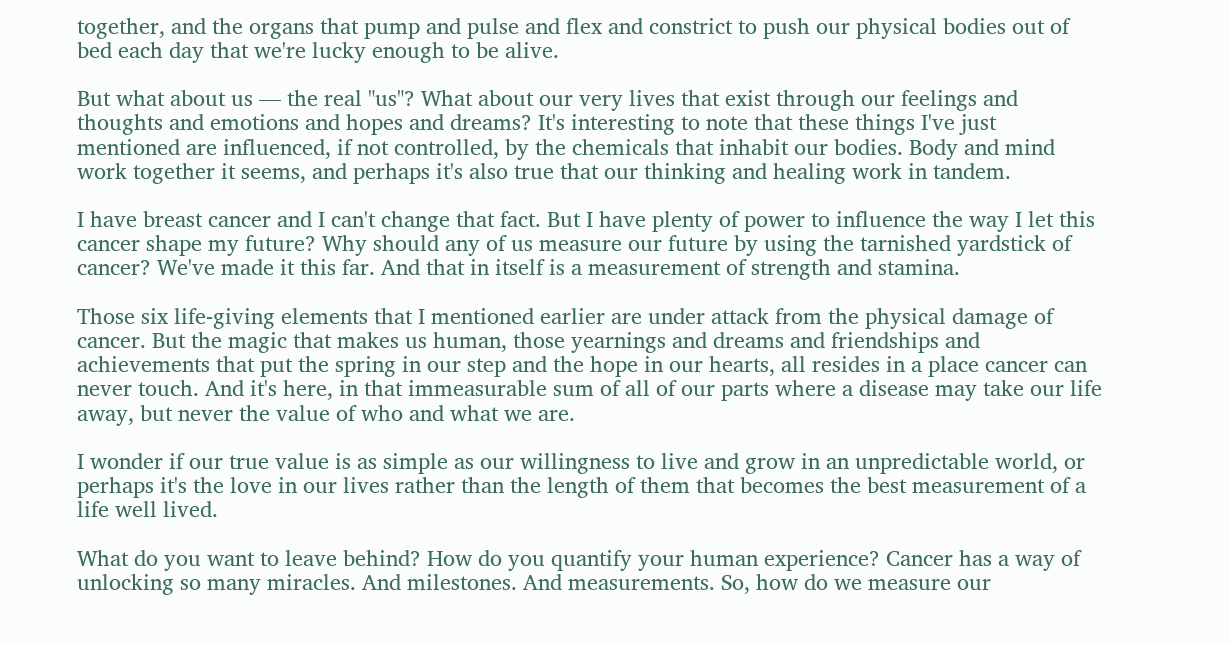together, and the organs that pump and pulse and flex and constrict to push our physical bodies out of bed each day that we're lucky enough to be alive.

But what about us — the real "us"? What about our very lives that exist through our feelings and thoughts and emotions and hopes and dreams? It's interesting to note that these things I've just mentioned are influenced, if not controlled, by the chemicals that inhabit our bodies. Body and mind work together it seems, and perhaps it's also true that our thinking and healing work in tandem.

I have breast cancer and I can't change that fact. But I have plenty of power to influence the way I let this cancer shape my future? Why should any of us measure our future by using the tarnished yardstick of cancer? We've made it this far. And that in itself is a measurement of strength and stamina.

Those six life-giving elements that I mentioned earlier are under attack from the physical damage of cancer. But the magic that makes us human, those yearnings and dreams and friendships and achievements that put the spring in our step and the hope in our hearts, all resides in a place cancer can never touch. And it's here, in that immeasurable sum of all of our parts where a disease may take our life away, but never the value of who and what we are.

I wonder if our true value is as simple as our willingness to live and grow in an unpredictable world, or perhaps it's the love in our lives rather than the length of them that becomes the best measurement of a life well lived.

What do you want to leave behind? How do you quantify your human experience? Cancer has a way of unlocking so many miracles. And milestones. And measurements. So, how do we measure our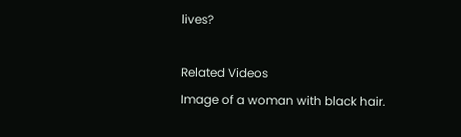lives?

Related Videos
Image of a woman with black hair.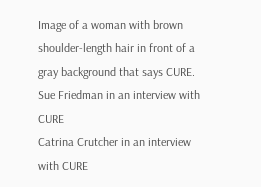Image of a woman with brown shoulder-length hair in front of a gray background that says CURE.
Sue Friedman in an interview with CURE
Catrina Crutcher in an interview with CURE